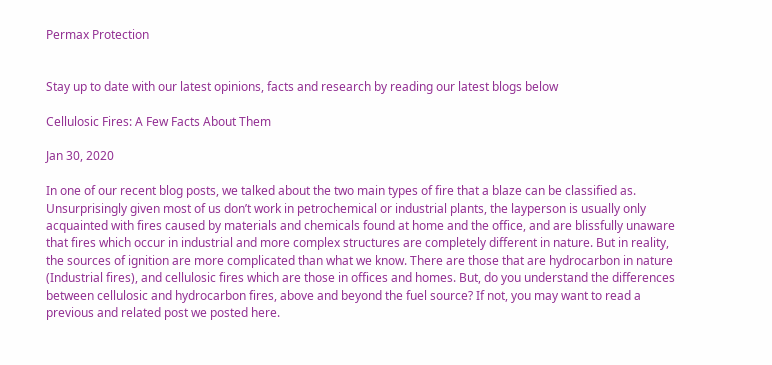Permax Protection


Stay up to date with our latest opinions, facts and research by reading our latest blogs below

Cellulosic Fires: A Few Facts About Them

Jan 30, 2020

In one of our recent blog posts, we talked about the two main types of fire that a blaze can be classified as. Unsurprisingly given most of us don’t work in petrochemical or industrial plants, the layperson is usually only acquainted with fires caused by materials and chemicals found at home and the office, and are blissfully unaware that fires which occur in industrial and more complex structures are completely different in nature. But in reality, the sources of ignition are more complicated than what we know. There are those that are hydrocarbon in nature (Industrial fires), and cellulosic fires which are those in offices and homes. But, do you understand the differences between cellulosic and hydrocarbon fires, above and beyond the fuel source? If not, you may want to read a previous and related post we posted here.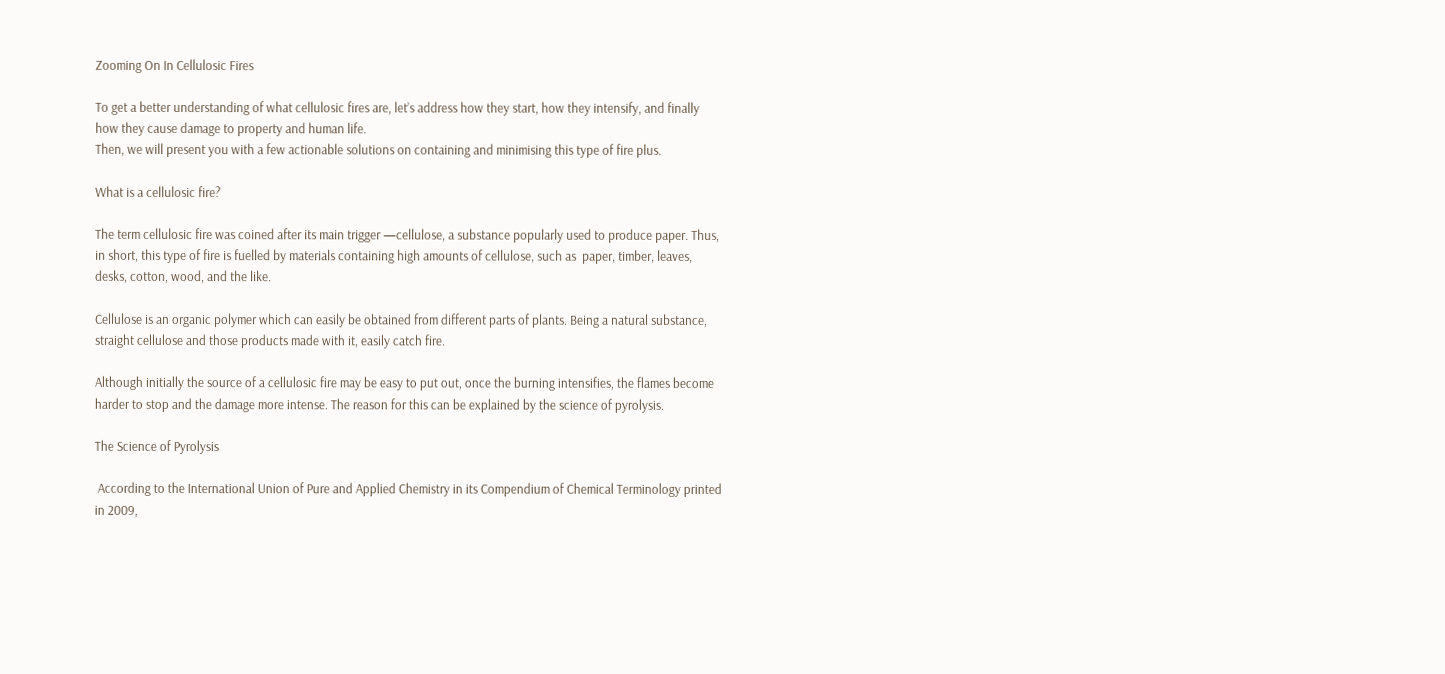Zooming On In Cellulosic Fires

To get a better understanding of what cellulosic fires are, let’s address how they start, how they intensify, and finally how they cause damage to property and human life.
Then, we will present you with a few actionable solutions on containing and minimising this type of fire plus.

What is a cellulosic fire?

The term cellulosic fire was coined after its main trigger —cellulose, a substance popularly used to produce paper. Thus, in short, this type of fire is fuelled by materials containing high amounts of cellulose, such as  paper, timber, leaves, desks, cotton, wood, and the like.

Cellulose is an organic polymer which can easily be obtained from different parts of plants. Being a natural substance, straight cellulose and those products made with it, easily catch fire.

Although initially the source of a cellulosic fire may be easy to put out, once the burning intensifies, the flames become harder to stop and the damage more intense. The reason for this can be explained by the science of pyrolysis.

The Science of Pyrolysis

 According to the International Union of Pure and Applied Chemistry in its Compendium of Chemical Terminology printed in 2009,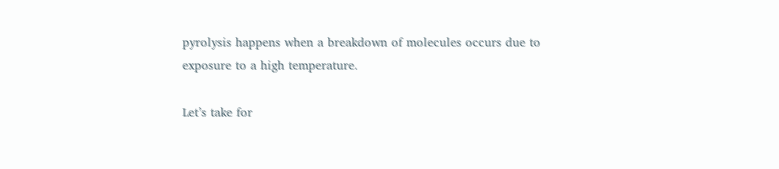pyrolysis happens when a breakdown of molecules occurs due to exposure to a high temperature.

Let’s take for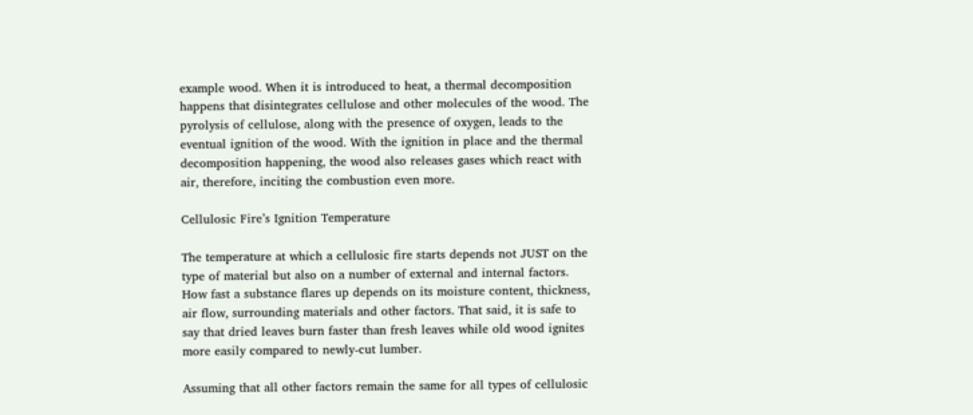example wood. When it is introduced to heat, a thermal decomposition happens that disintegrates cellulose and other molecules of the wood. The pyrolysis of cellulose, along with the presence of oxygen, leads to the eventual ignition of the wood. With the ignition in place and the thermal decomposition happening, the wood also releases gases which react with air, therefore, inciting the combustion even more.

Cellulosic Fire’s Ignition Temperature

The temperature at which a cellulosic fire starts depends not JUST on the type of material but also on a number of external and internal factors. How fast a substance flares up depends on its moisture content, thickness, air flow, surrounding materials and other factors. That said, it is safe to say that dried leaves burn faster than fresh leaves while old wood ignites more easily compared to newly-cut lumber.

Assuming that all other factors remain the same for all types of cellulosic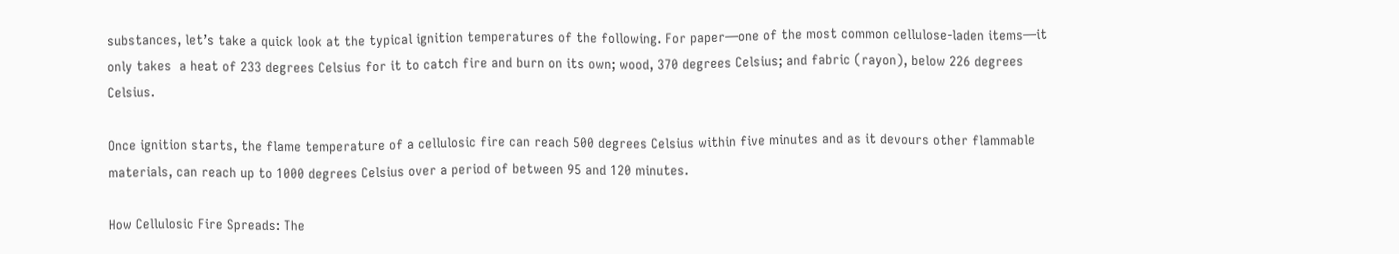substances, let’s take a quick look at the typical ignition temperatures of the following. For paper—one of the most common cellulose-laden items—it only takes  a heat of 233 degrees Celsius for it to catch fire and burn on its own; wood, 370 degrees Celsius; and fabric (rayon), below 226 degrees Celsius.

Once ignition starts, the flame temperature of a cellulosic fire can reach 500 degrees Celsius within five minutes and as it devours other flammable materials, can reach up to 1000 degrees Celsius over a period of between 95 and 120 minutes.

How Cellulosic Fire Spreads: The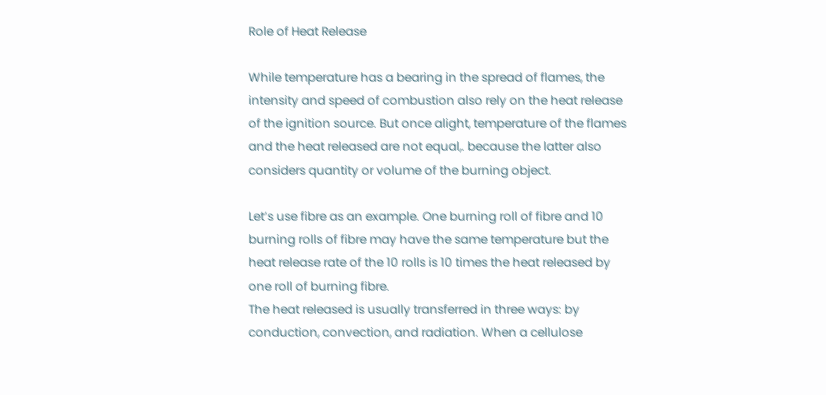Role of Heat Release

While temperature has a bearing in the spread of flames, the intensity and speed of combustion also rely on the heat release of the ignition source. But once alight, temperature of the flames and the heat released are not equal,. because the latter also considers quantity or volume of the burning object.

Let’s use fibre as an example. One burning roll of fibre and 10 burning rolls of fibre may have the same temperature but the heat release rate of the 10 rolls is 10 times the heat released by one roll of burning fibre.
The heat released is usually transferred in three ways: by conduction, convection, and radiation. When a cellulose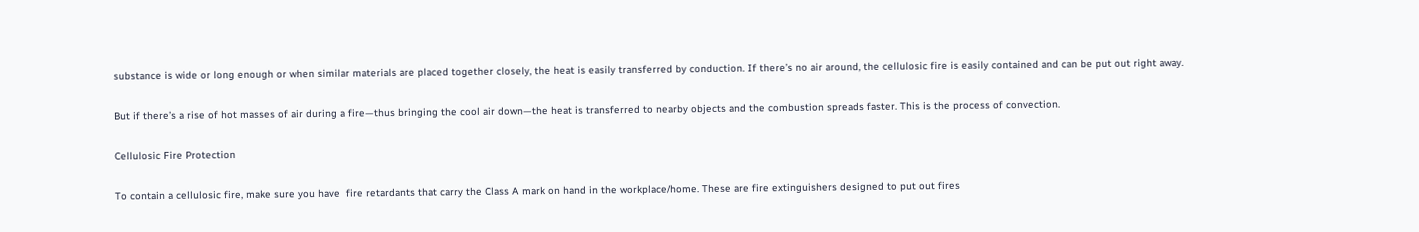substance is wide or long enough or when similar materials are placed together closely, the heat is easily transferred by conduction. If there’s no air around, the cellulosic fire is easily contained and can be put out right away.

But if there’s a rise of hot masses of air during a fire—thus bringing the cool air down—the heat is transferred to nearby objects and the combustion spreads faster. This is the process of convection.

Cellulosic Fire Protection

To contain a cellulosic fire, make sure you have  fire retardants that carry the Class A mark on hand in the workplace/home. These are fire extinguishers designed to put out fires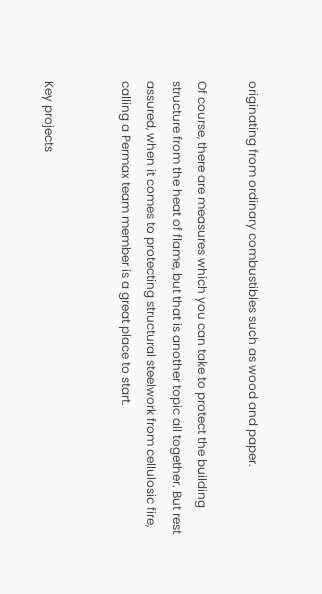originating from ordinary combustibles such as wood and paper.

Of course, there are measures which you can take to protect the building structure from the heat of flame, but that is another topic all together. But rest assured, when it comes to protecting structural steelwork from cellulosic fire, calling a Permax team member is a great place to start.


Key projects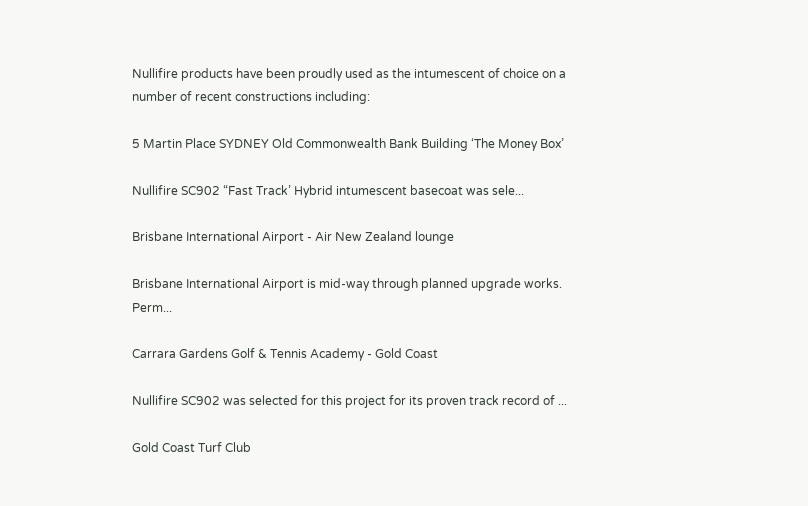Nullifire products have been proudly used as the intumescent of choice on a number of recent constructions including:

5 Martin Place SYDNEY Old Commonwealth Bank Building ‘The Money Box’

Nullifire SC902 “Fast Track’ Hybrid intumescent basecoat was sele...

Brisbane International Airport - Air New Zealand lounge

Brisbane International Airport is mid-way through planned upgrade works. Perm...

Carrara Gardens Golf & Tennis Academy - Gold Coast

Nullifire SC902 was selected for this project for its proven track record of ...

Gold Coast Turf Club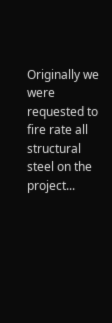Originally we were requested to fire rate all structural steel on the project...